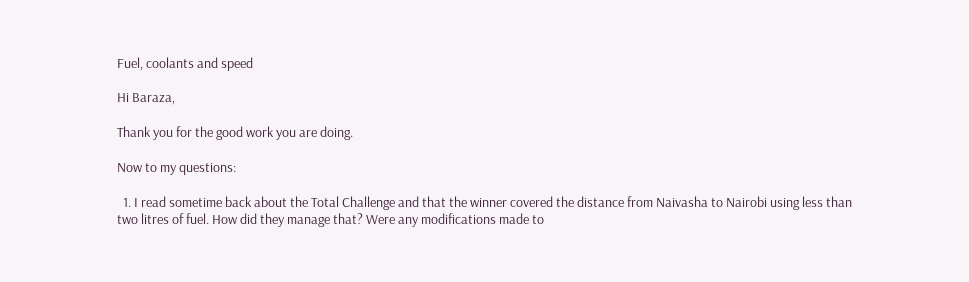Fuel, coolants and speed

Hi Baraza,

Thank you for the good work you are doing.

Now to my questions:

  1. I read sometime back about the Total Challenge and that the winner covered the distance from Naivasha to Nairobi using less than two litres of fuel. How did they manage that? Were any modifications made to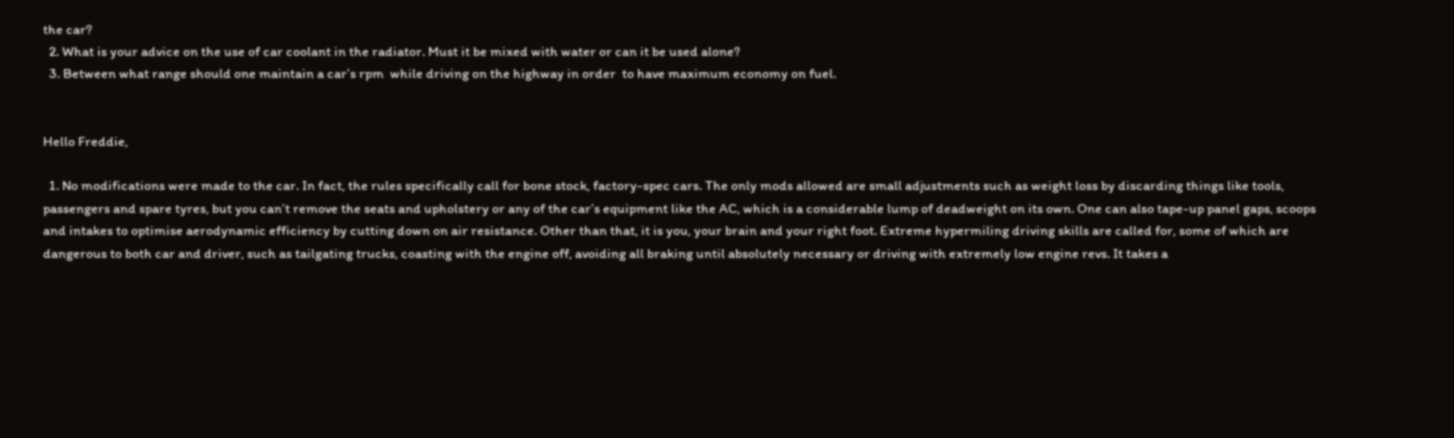the car?
  2. What is your advice on the use of car coolant in the radiator. Must it be mixed with water or can it be used alone?
  3. Between what range should one maintain a car’s rpm  while driving on the highway in order  to have maximum economy on fuel.


Hello Freddie,

  1. No modifications were made to the car. In fact, the rules specifically call for bone stock, factory-spec cars. The only mods allowed are small adjustments such as weight loss by discarding things like tools, passengers and spare tyres, but you can’t remove the seats and upholstery or any of the car’s equipment like the AC, which is a considerable lump of deadweight on its own. One can also tape-up panel gaps, scoops and intakes to optimise aerodynamic efficiency by cutting down on air resistance. Other than that, it is you, your brain and your right foot. Extreme hypermiling driving skills are called for, some of which are dangerous to both car and driver, such as tailgating trucks, coasting with the engine off, avoiding all braking until absolutely necessary or driving with extremely low engine revs. It takes a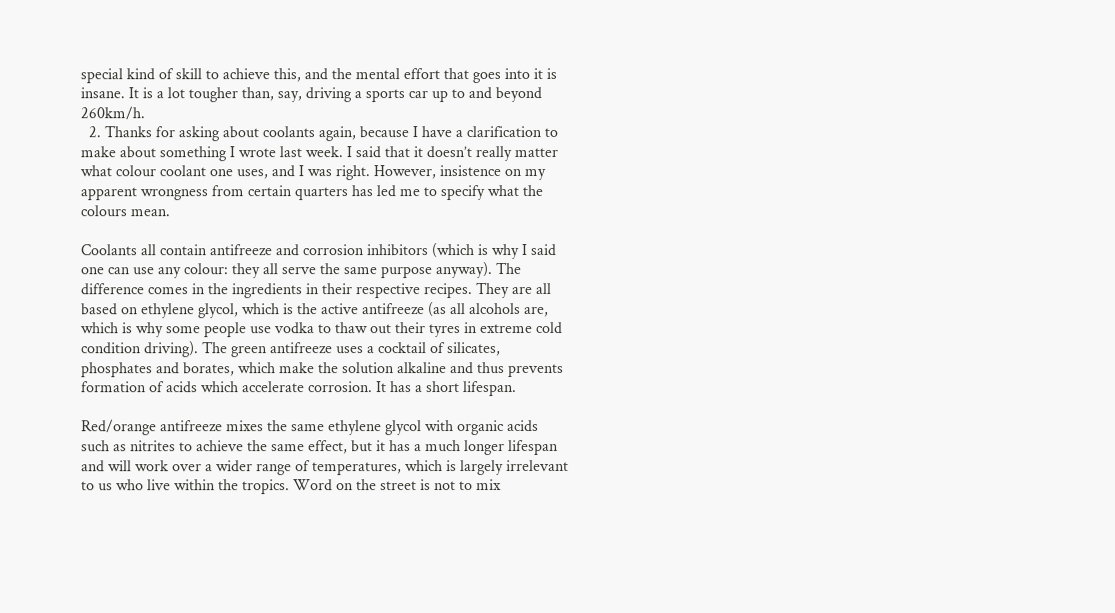special kind of skill to achieve this, and the mental effort that goes into it is insane. It is a lot tougher than, say, driving a sports car up to and beyond 260km/h.
  2. Thanks for asking about coolants again, because I have a clarification to make about something I wrote last week. I said that it doesn’t really matter what colour coolant one uses, and I was right. However, insistence on my apparent wrongness from certain quarters has led me to specify what the colours mean.

Coolants all contain antifreeze and corrosion inhibitors (which is why I said one can use any colour: they all serve the same purpose anyway). The difference comes in the ingredients in their respective recipes. They are all based on ethylene glycol, which is the active antifreeze (as all alcohols are, which is why some people use vodka to thaw out their tyres in extreme cold condition driving). The green antifreeze uses a cocktail of silicates, phosphates and borates, which make the solution alkaline and thus prevents formation of acids which accelerate corrosion. It has a short lifespan.

Red/orange antifreeze mixes the same ethylene glycol with organic acids such as nitrites to achieve the same effect, but it has a much longer lifespan and will work over a wider range of temperatures, which is largely irrelevant to us who live within the tropics. Word on the street is not to mix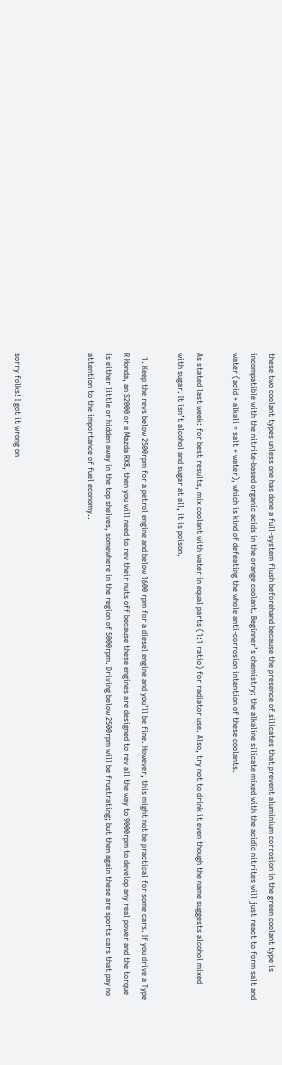these two coolant types unless one has done a full-system flush beforehand because the presence of silicates that prevent aluminium corrosion in the green coolant type is incompatible with the nitrite-based organic acids in the orange coolant. Beginner’s chemistry: the alkaline silicate mixed with the acidic nitrites will just react to form salt and water (acid + alkali = salt + water), which is kind of defeating the whole anti-corrosion intention of these coolants.

As stated last week: for best results, mix coolant with water in equal parts (1:1 ratio) for radiator use. Also, try not to drink it even though the name suggests alcohol mixed with sugar. It isn’t alcohol and sugar at all, it is poison.

  1. Keep the revs below 2500rpm for a petrol engine and below 1600 rpm for a diesel engine and you’ll be fine. However, this might not be practical for some cars. If you drive a Type R Honda, an S2000 or a Mazda RX8, then you will need to rev their nuts off because these engines are designed to rev all the way to 9000rpm to develop any real power and the torque is either little or hidden away in the top shelves, somewhere in the region of 5000rpm. Driving below 2500rpm will be frustrating; but then again these are sports cars that pay no attention to the importance of fuel economy..



sorry folks! I got it wrong on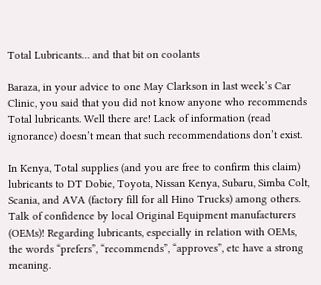Total Lubricants… and that bit on coolants

Baraza, in your advice to one May Clarkson in last week’s Car Clinic, you said that you did not know anyone who recommends Total lubricants. Well there are! Lack of information (read ignorance) doesn’t mean that such recommendations don’t exist.

In Kenya, Total supplies (and you are free to confirm this claim) lubricants to DT Dobie, Toyota, Nissan Kenya, Subaru, Simba Colt, Scania, and AVA (factory fill for all Hino Trucks) among others. Talk of confidence by local Original Equipment manufacturers (OEMs)! Regarding lubricants, especially in relation with OEMs, the words “prefers”, “recommends”, “approves”, etc have a strong meaning.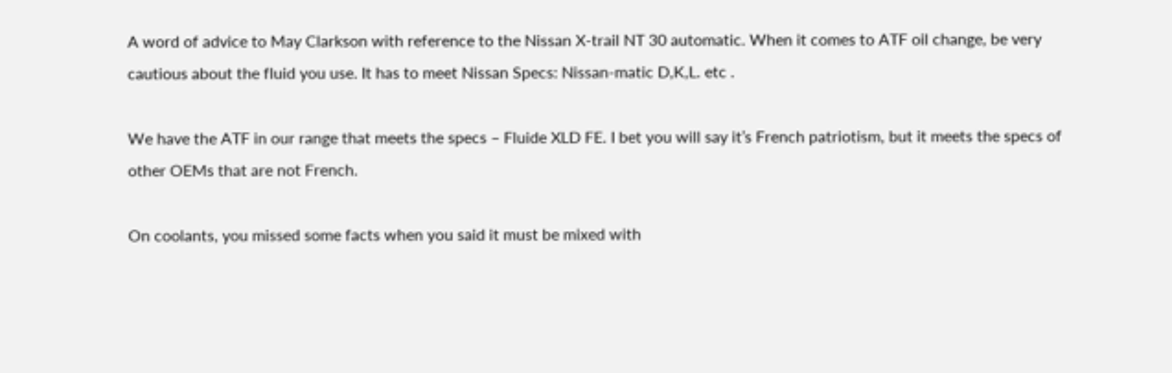A word of advice to May Clarkson with reference to the Nissan X-trail NT 30 automatic. When it comes to ATF oil change, be very cautious about the fluid you use. It has to meet Nissan Specs: Nissan-matic D,K,L. etc .

We have the ATF in our range that meets the specs – Fluide XLD FE. I bet you will say it’s French patriotism, but it meets the specs of other OEMs that are not French.

On coolants, you missed some facts when you said it must be mixed with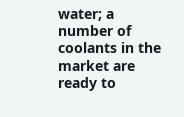water; a number of coolants in the market are ready to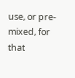use, or pre-mixed, for that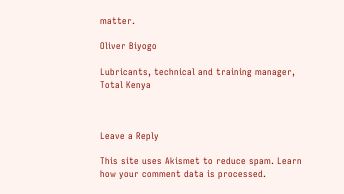matter.

Oliver Biyogo

Lubricants, technical and training manager, Total Kenya



Leave a Reply

This site uses Akismet to reduce spam. Learn how your comment data is processed.